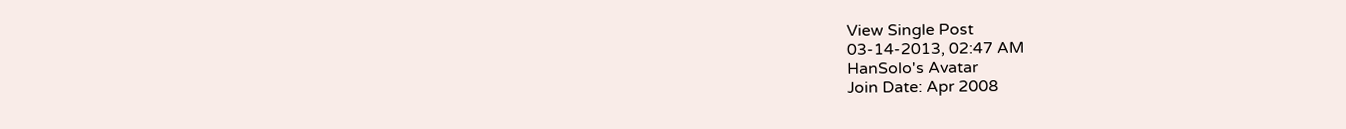View Single Post
03-14-2013, 02:47 AM
HanSolo's Avatar
Join Date: Apr 2008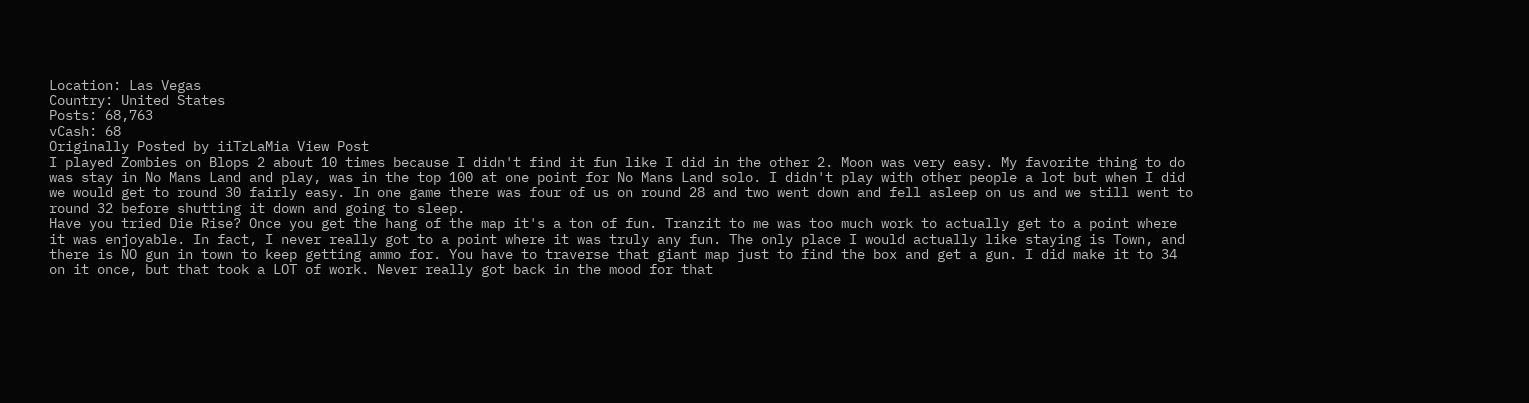Location: Las Vegas
Country: United States
Posts: 68,763
vCash: 68
Originally Posted by iiTzLaMia View Post
I played Zombies on Blops 2 about 10 times because I didn't find it fun like I did in the other 2. Moon was very easy. My favorite thing to do was stay in No Mans Land and play, was in the top 100 at one point for No Mans Land solo. I didn't play with other people a lot but when I did we would get to round 30 fairly easy. In one game there was four of us on round 28 and two went down and fell asleep on us and we still went to round 32 before shutting it down and going to sleep.
Have you tried Die Rise? Once you get the hang of the map it's a ton of fun. Tranzit to me was too much work to actually get to a point where it was enjoyable. In fact, I never really got to a point where it was truly any fun. The only place I would actually like staying is Town, and there is NO gun in town to keep getting ammo for. You have to traverse that giant map just to find the box and get a gun. I did make it to 34 on it once, but that took a LOT of work. Never really got back in the mood for that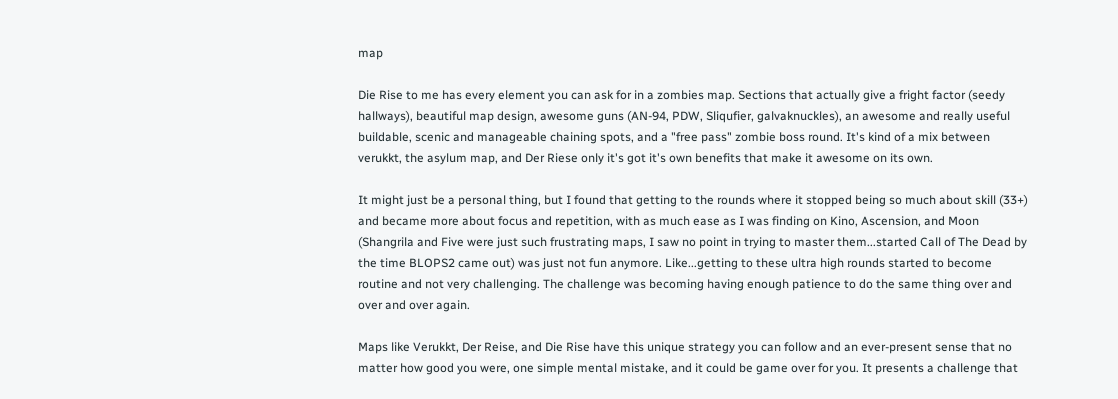map

Die Rise to me has every element you can ask for in a zombies map. Sections that actually give a fright factor (seedy hallways), beautiful map design, awesome guns (AN-94, PDW, Sliqufier, galvaknuckles), an awesome and really useful buildable, scenic and manageable chaining spots, and a "free pass" zombie boss round. It's kind of a mix between verukkt, the asylum map, and Der Riese only it's got it's own benefits that make it awesome on its own.

It might just be a personal thing, but I found that getting to the rounds where it stopped being so much about skill (33+) and became more about focus and repetition, with as much ease as I was finding on Kino, Ascension, and Moon (Shangrila and Five were just such frustrating maps, I saw no point in trying to master them...started Call of The Dead by the time BLOPS2 came out) was just not fun anymore. Like...getting to these ultra high rounds started to become routine and not very challenging. The challenge was becoming having enough patience to do the same thing over and over and over again.

Maps like Verukkt, Der Reise, and Die Rise have this unique strategy you can follow and an ever-present sense that no matter how good you were, one simple mental mistake, and it could be game over for you. It presents a challenge that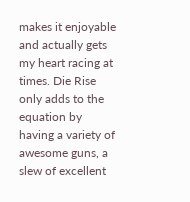makes it enjoyable and actually gets my heart racing at times. Die Rise only adds to the equation by having a variety of awesome guns, a slew of excellent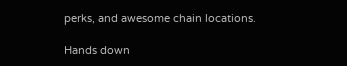perks, and awesome chain locations.

Hands down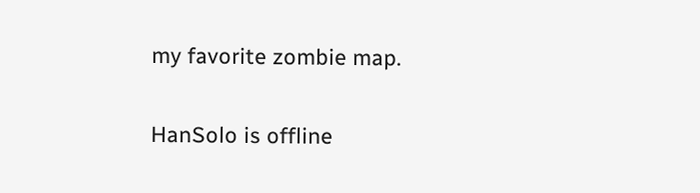my favorite zombie map.

HanSolo is offline